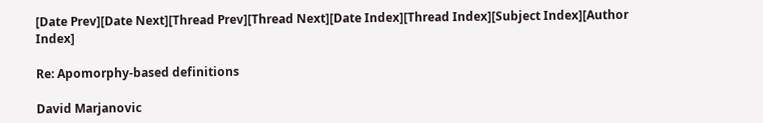[Date Prev][Date Next][Thread Prev][Thread Next][Date Index][Thread Index][Subject Index][Author Index]

Re: Apomorphy-based definitions

David Marjanovic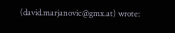(david.marjanovic@gmx.at) wrote: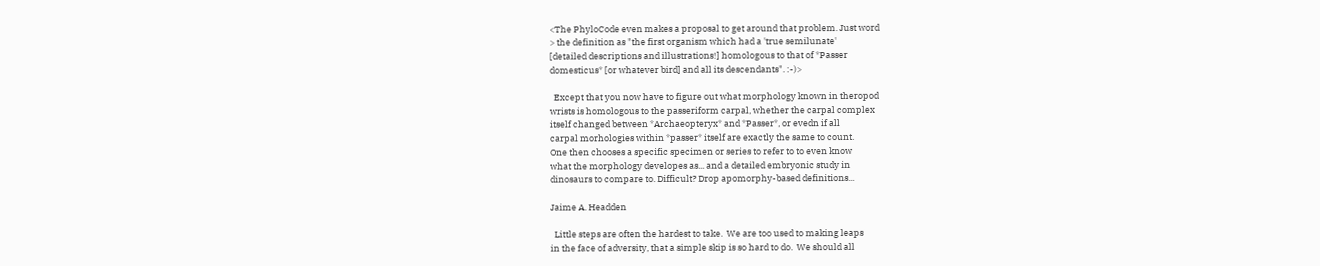<The PhyloCode even makes a proposal to get around that problem. Just word
> the definition as "the first organism which had a 'true semilunate'
[detailed descriptions and illustrations!] homologous to that of *Passer
domesticus* [or whatever bird] and all its descendants". :-)>

  Except that you now have to figure out what morphology known in theropod
wrists is homologous to the passeriform carpal, whether the carpal complex
itself changed between *Archaeopteryx* and *Passer*, or evedn if all
carpal morhologies within *passer* itself are exactly the same to count.
One then chooses a specific specimen or series to refer to to even know
what the morphology developes as... and a detailed embryonic study in
dinosaurs to compare to. Difficult? Drop apomorphy-based definitions...

Jaime A. Headden

  Little steps are often the hardest to take.  We are too used to making leaps
in the face of adversity, that a simple skip is so hard to do.  We should all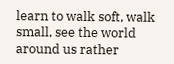learn to walk soft, walk small, see the world around us rather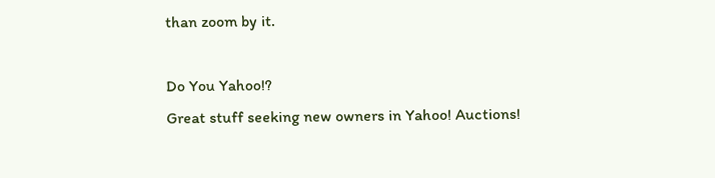than zoom by it.

Do You Yahoo!?
Great stuff seeking new owners in Yahoo! Auctions!